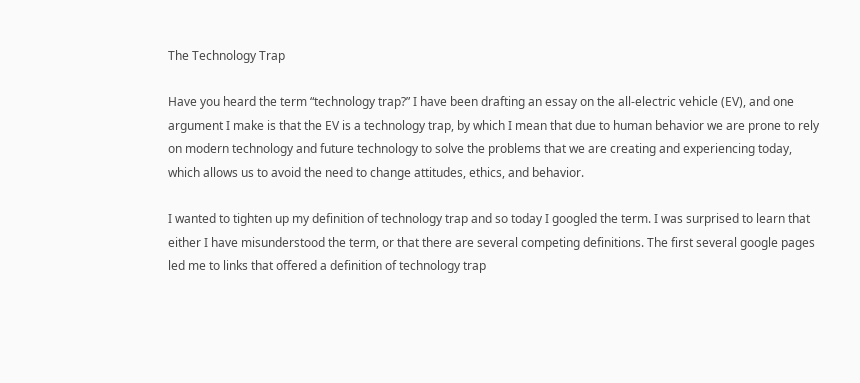The Technology Trap

Have you heard the term “technology trap?” I have been drafting an essay on the all-electric vehicle (EV), and one argument I make is that the EV is a technology trap, by which I mean that due to human behavior we are prone to rely on modern technology and future technology to solve the problems that we are creating and experiencing today, which allows us to avoid the need to change attitudes, ethics, and behavior.

I wanted to tighten up my definition of technology trap and so today I googled the term. I was surprised to learn that either I have misunderstood the term, or that there are several competing definitions. The first several google pages led me to links that offered a definition of technology trap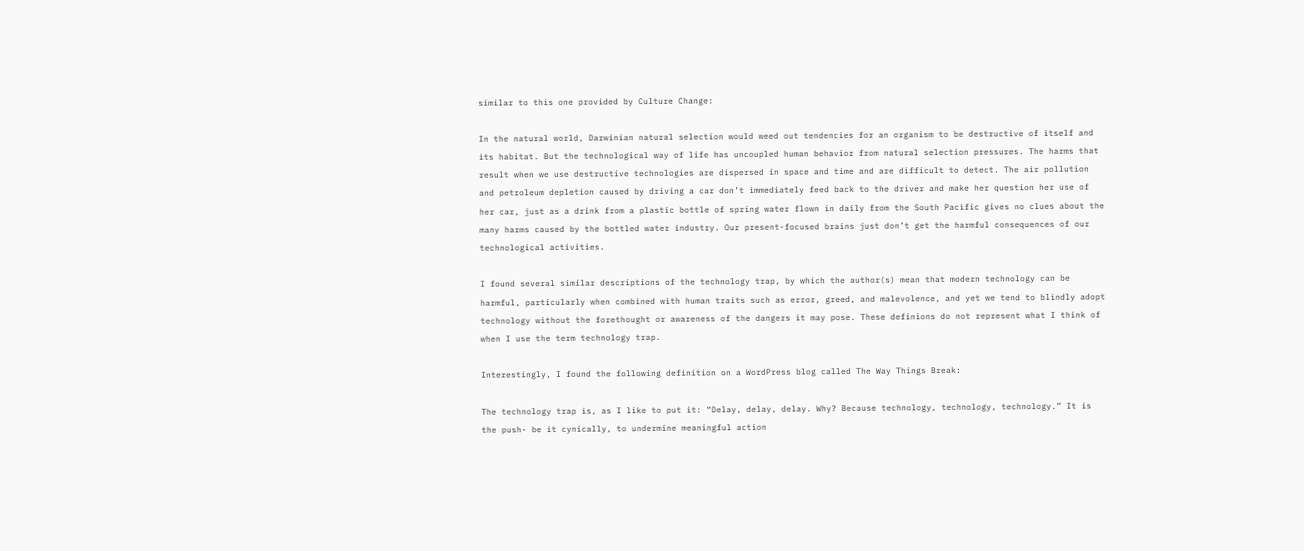similar to this one provided by Culture Change:

In the natural world, Darwinian natural selection would weed out tendencies for an organism to be destructive of itself and its habitat. But the technological way of life has uncoupled human behavior from natural selection pressures. The harms that result when we use destructive technologies are dispersed in space and time and are difficult to detect. The air pollution and petroleum depletion caused by driving a car don’t immediately feed back to the driver and make her question her use of her car, just as a drink from a plastic bottle of spring water flown in daily from the South Pacific gives no clues about the many harms caused by the bottled water industry. Our present-focused brains just don’t get the harmful consequences of our technological activities.

I found several similar descriptions of the technology trap, by which the author(s) mean that modern technology can be harmful, particularly when combined with human traits such as error, greed, and malevolence, and yet we tend to blindly adopt technology without the forethought or awareness of the dangers it may pose. These definions do not represent what I think of when I use the term technology trap.

Interestingly, I found the following definition on a WordPress blog called The Way Things Break:

The technology trap is, as I like to put it: “Delay, delay, delay. Why? Because technology, technology, technology.” It is the push- be it cynically, to undermine meaningful action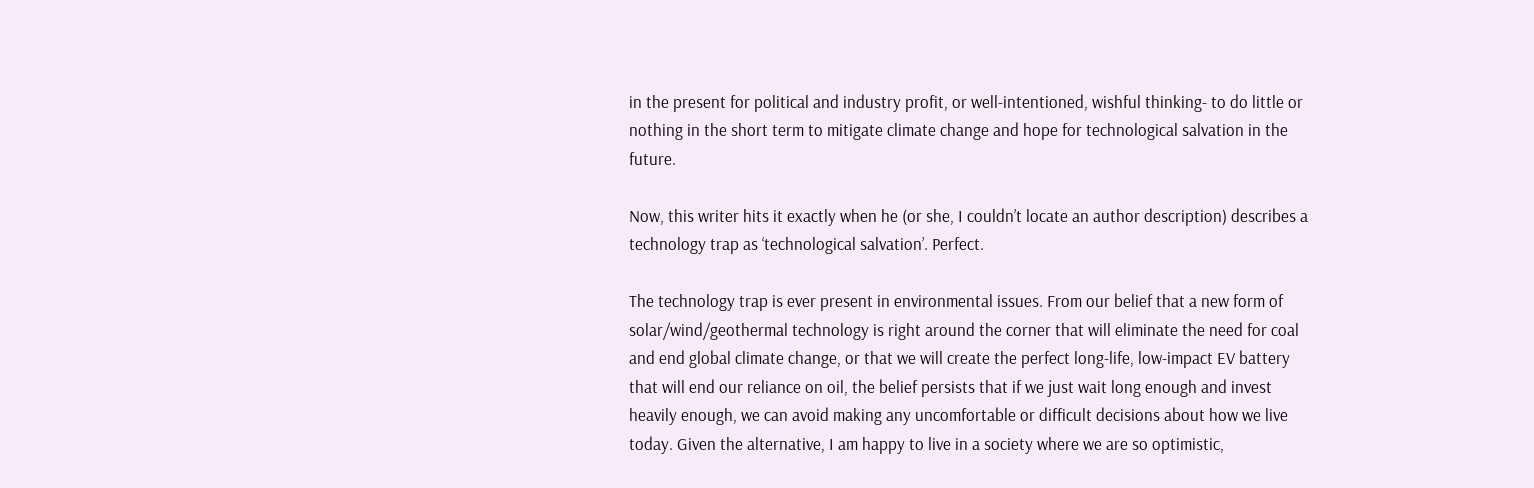in the present for political and industry profit, or well-intentioned, wishful thinking- to do little or nothing in the short term to mitigate climate change and hope for technological salvation in the future.

Now, this writer hits it exactly when he (or she, I couldn’t locate an author description) describes a technology trap as ‘technological salvation’. Perfect.

The technology trap is ever present in environmental issues. From our belief that a new form of solar/wind/geothermal technology is right around the corner that will eliminate the need for coal and end global climate change, or that we will create the perfect long-life, low-impact EV battery that will end our reliance on oil, the belief persists that if we just wait long enough and invest heavily enough, we can avoid making any uncomfortable or difficult decisions about how we live today. Given the alternative, I am happy to live in a society where we are so optimistic,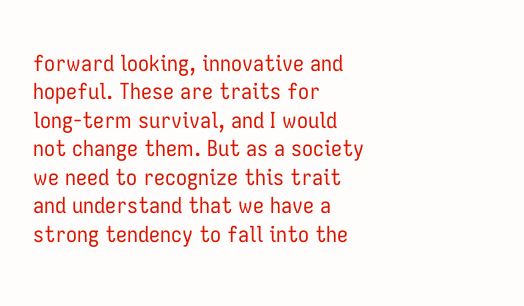forward looking, innovative and hopeful. These are traits for long-term survival, and I would not change them. But as a society we need to recognize this trait and understand that we have a strong tendency to fall into the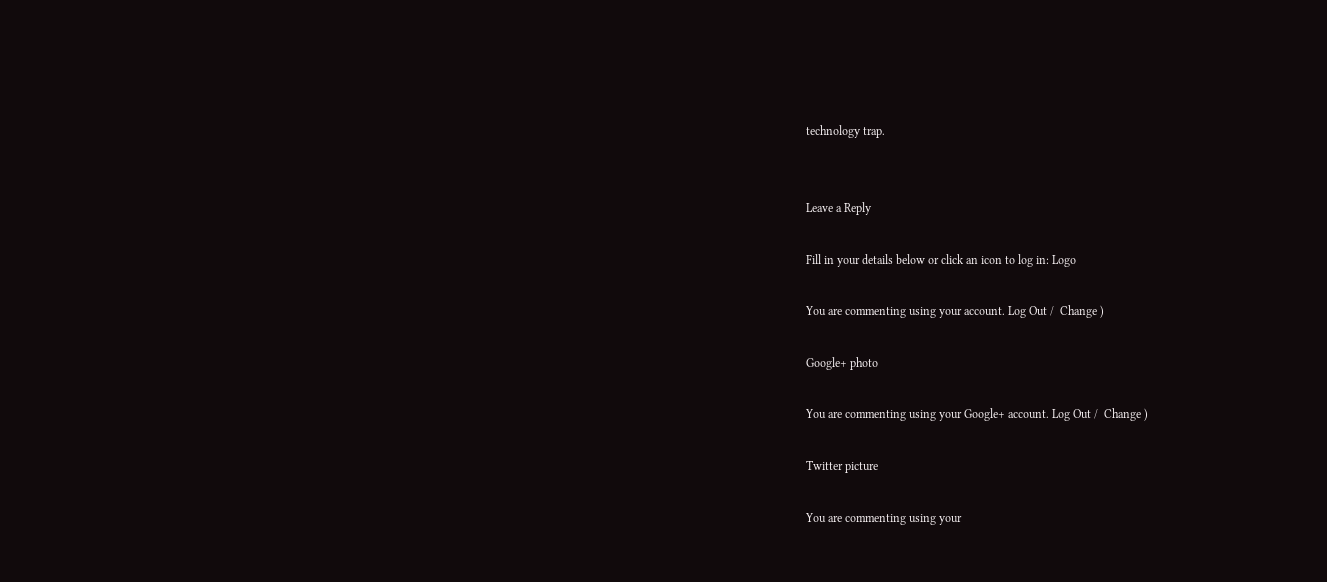technology trap.


Leave a Reply

Fill in your details below or click an icon to log in: Logo

You are commenting using your account. Log Out /  Change )

Google+ photo

You are commenting using your Google+ account. Log Out /  Change )

Twitter picture

You are commenting using your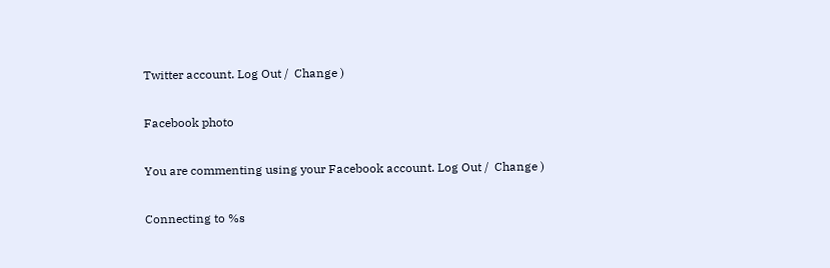Twitter account. Log Out /  Change )

Facebook photo

You are commenting using your Facebook account. Log Out /  Change )

Connecting to %s